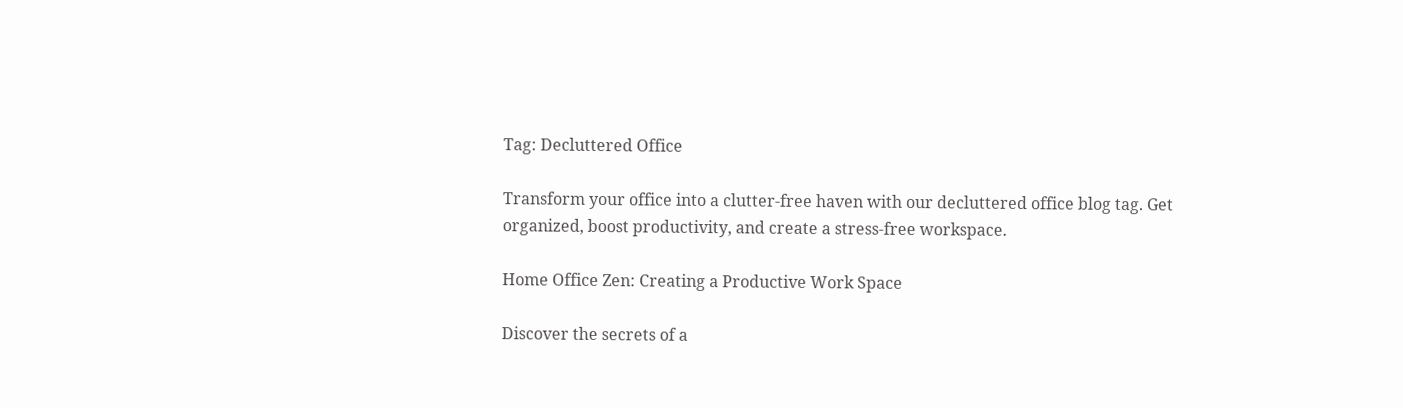Tag: Decluttered Office

Transform your office into a clutter-free haven with our decluttered office blog tag. Get organized, boost productivity, and create a stress-free workspace.

Home Office Zen: Creating a Productive Work Space

Discover the secrets of a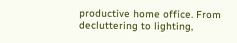productive home office. From decluttering to lighting,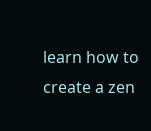learn how to create a zen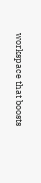workspace that boosts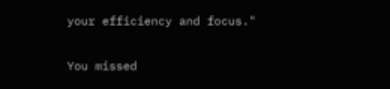your efficiency and focus."

You missed